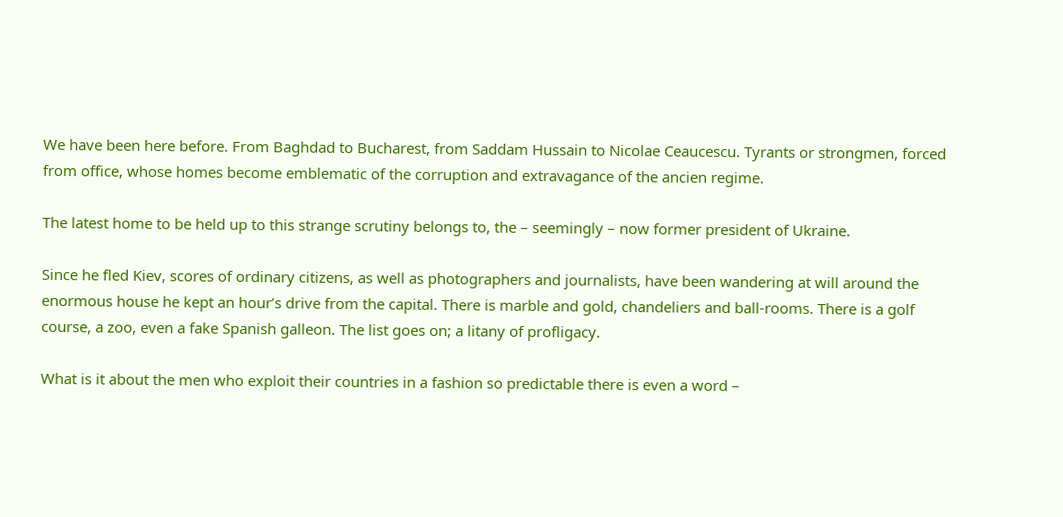We have been here before. From Baghdad to Bucharest, from Saddam Hussain to Nicolae Ceaucescu. Tyrants or strongmen, forced from office, whose homes become emblematic of the corruption and extravagance of the ancien regime.

The latest home to be held up to this strange scrutiny belongs to, the – seemingly – now former president of Ukraine.

Since he fled Kiev, scores of ordinary citizens, as well as photographers and journalists, have been wandering at will around the enormous house he kept an hour’s drive from the capital. There is marble and gold, chandeliers and ball-rooms. There is a golf course, a zoo, even a fake Spanish galleon. The list goes on; a litany of profligacy.

What is it about the men who exploit their countries in a fashion so predictable there is even a word –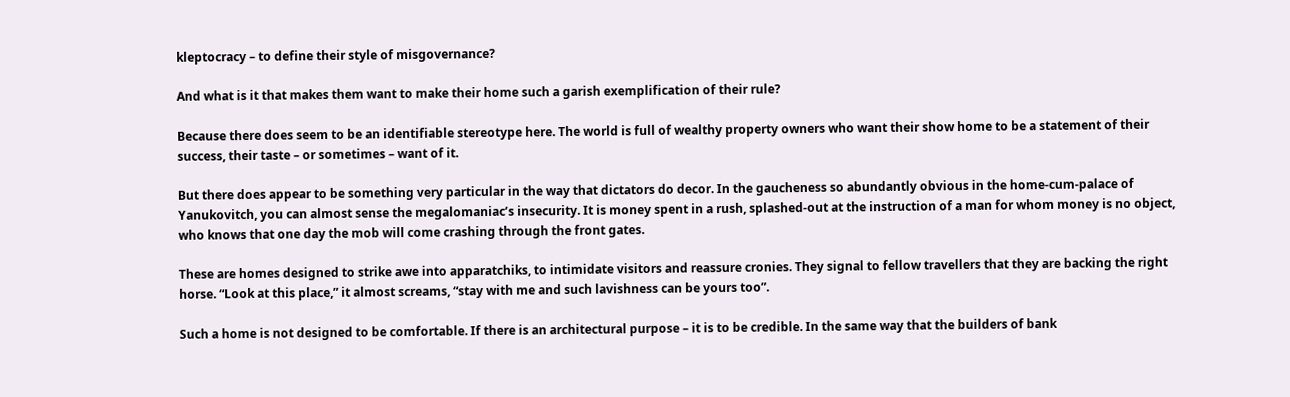kleptocracy – to define their style of misgovernance?

And what is it that makes them want to make their home such a garish exemplification of their rule?

Because there does seem to be an identifiable stereotype here. The world is full of wealthy property owners who want their show home to be a statement of their success, their taste – or sometimes – want of it.

But there does appear to be something very particular in the way that dictators do decor. In the gaucheness so abundantly obvious in the home-cum-palace of Yanukovitch, you can almost sense the megalomaniac’s insecurity. It is money spent in a rush, splashed-out at the instruction of a man for whom money is no object, who knows that one day the mob will come crashing through the front gates.

These are homes designed to strike awe into apparatchiks, to intimidate visitors and reassure cronies. They signal to fellow travellers that they are backing the right horse. “Look at this place,” it almost screams, “stay with me and such lavishness can be yours too”.

Such a home is not designed to be comfortable. If there is an architectural purpose – it is to be credible. In the same way that the builders of bank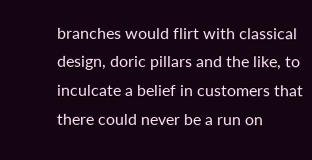branches would flirt with classical design, doric pillars and the like, to inculcate a belief in customers that there could never be a run on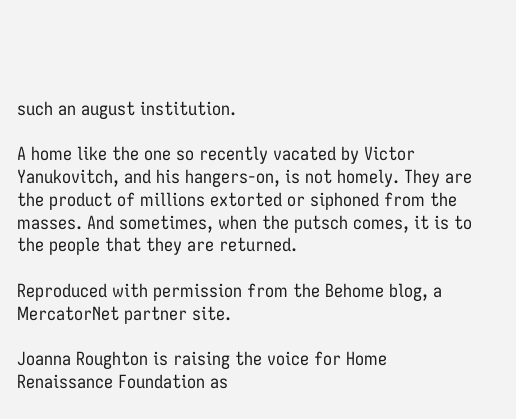such an august institution.

A home like the one so recently vacated by Victor Yanukovitch, and his hangers-on, is not homely. They are the product of millions extorted or siphoned from the masses. And sometimes, when the putsch comes, it is to the people that they are returned.

Reproduced with permission from the Behome blog, a MercatorNet partner site.

Joanna Roughton is raising the voice for Home Renaissance Foundation as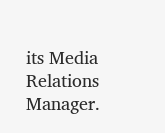its Media Relations Manager.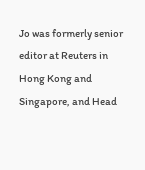Jo was formerly senior editor at Reuters in Hong Kong and Singapore, and Head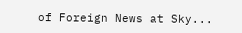of Foreign News at Sky...